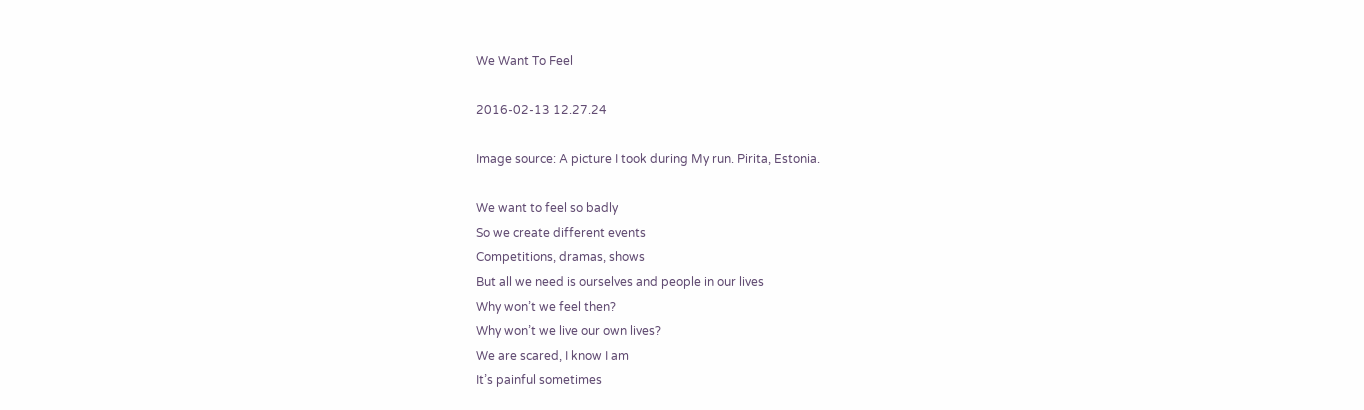We Want To Feel

2016-02-13 12.27.24

Image source: A picture I took during My run. Pirita, Estonia.

We want to feel so badly
So we create different events
Competitions, dramas, shows
But all we need is ourselves and people in our lives
Why won’t we feel then?
Why won’t we live our own lives?
We are scared, I know I am
It’s painful sometimes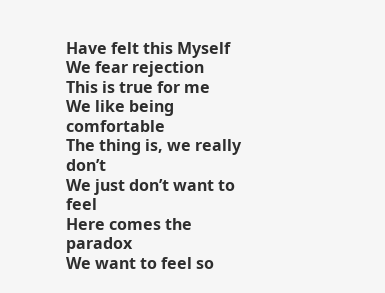Have felt this Myself
We fear rejection
This is true for me
We like being comfortable
The thing is, we really don’t
We just don’t want to feel
Here comes the paradox
We want to feel so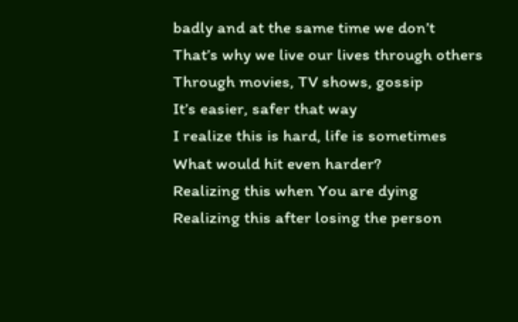badly and at the same time we don’t
That’s why we live our lives through others
Through movies, TV shows, gossip
It’s easier, safer that way
I realize this is hard, life is sometimes
What would hit even harder?
Realizing this when You are dying
Realizing this after losing the person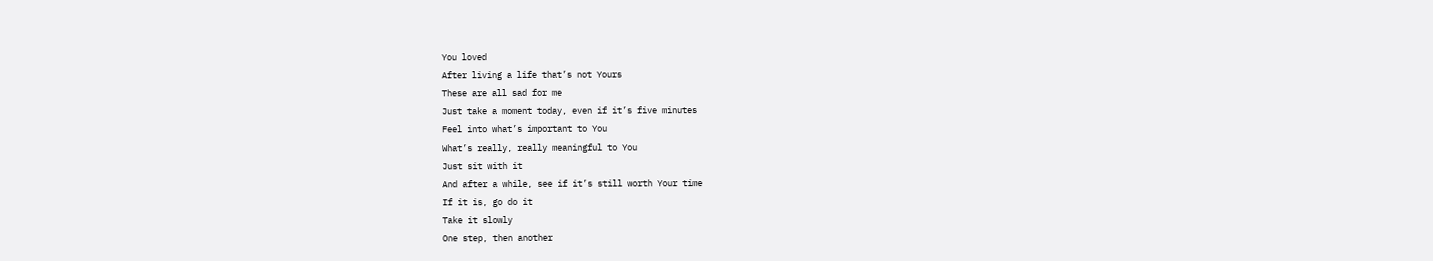You loved
After living a life that’s not Yours
These are all sad for me
Just take a moment today, even if it’s five minutes
Feel into what’s important to You
What’s really, really meaningful to You
Just sit with it
And after a while, see if it’s still worth Your time
If it is, go do it
Take it slowly
One step, then another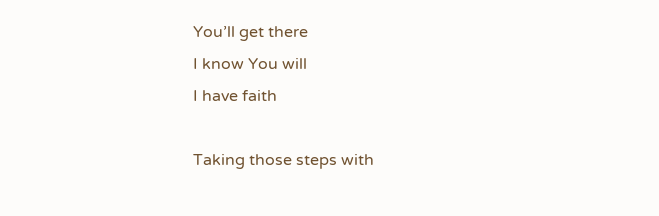You’ll get there
I know You will
I have faith

Taking those steps with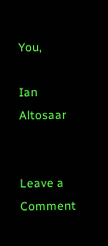You,

Ian Altosaar


Leave a Comment